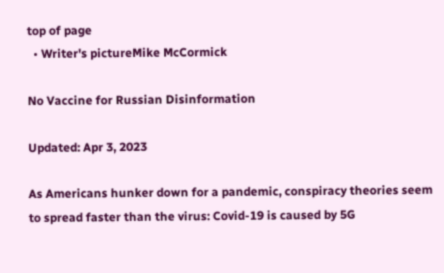top of page
  • Writer's pictureMike McCormick

No Vaccine for Russian Disinformation

Updated: Apr 3, 2023

As Americans hunker down for a pandemic, conspiracy theories seem to spread faster than the virus: Covid-19 is caused by 5G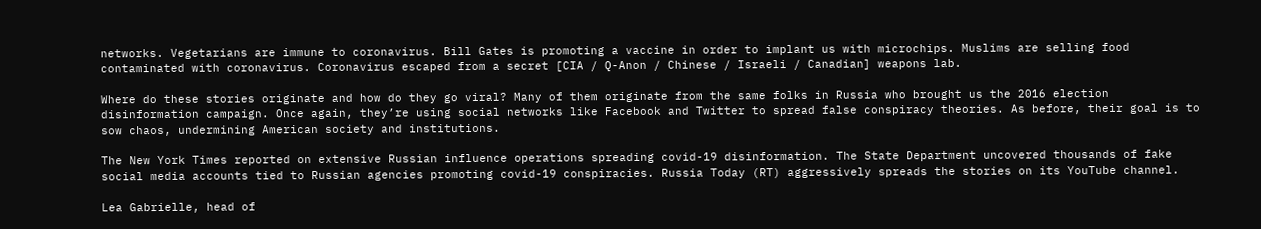networks. Vegetarians are immune to coronavirus. Bill Gates is promoting a vaccine in order to implant us with microchips. Muslims are selling food contaminated with coronavirus. Coronavirus escaped from a secret [CIA / Q-Anon / Chinese / Israeli / Canadian] weapons lab.

Where do these stories originate and how do they go viral? Many of them originate from the same folks in Russia who brought us the 2016 election disinformation campaign. Once again, they’re using social networks like Facebook and Twitter to spread false conspiracy theories. As before, their goal is to sow chaos, undermining American society and institutions.

The New York Times reported on extensive Russian influence operations spreading covid-19 disinformation. The State Department uncovered thousands of fake social media accounts tied to Russian agencies promoting covid-19 conspiracies. Russia Today (RT) aggressively spreads the stories on its YouTube channel.

Lea Gabrielle, head of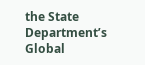the State Department’s Global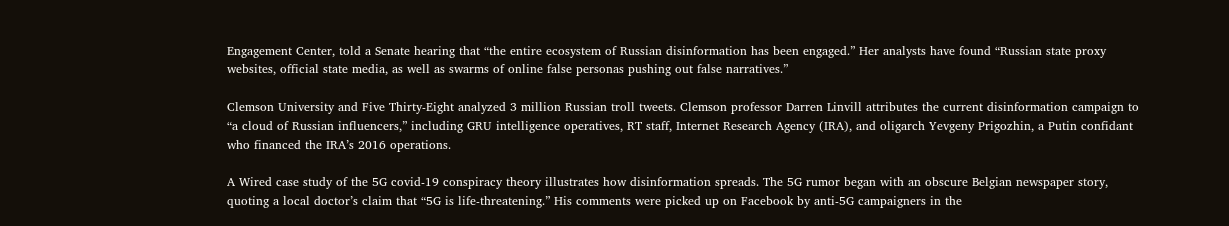Engagement Center, told a Senate hearing that “the entire ecosystem of Russian disinformation has been engaged.” Her analysts have found “Russian state proxy websites, official state media, as well as swarms of online false personas pushing out false narratives.”

Clemson University and Five Thirty-Eight analyzed 3 million Russian troll tweets. Clemson professor Darren Linvill attributes the current disinformation campaign to “a cloud of Russian influencers,” including GRU intelligence operatives, RT staff, Internet Research Agency (IRA), and oligarch Yevgeny Prigozhin, a Putin confidant who financed the IRA’s 2016 operations.

A Wired case study of the 5G covid-19 conspiracy theory illustrates how disinformation spreads. The 5G rumor began with an obscure Belgian newspaper story, quoting a local doctor’s claim that “5G is life-threatening.” His comments were picked up on Facebook by anti-5G campaigners in the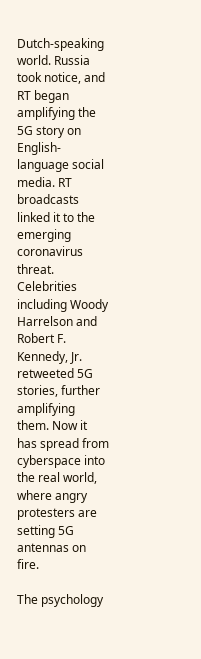Dutch-speaking world. Russia took notice, and RT began amplifying the 5G story on English-language social media. RT broadcasts linked it to the emerging coronavirus threat. Celebrities including Woody Harrelson and Robert F. Kennedy, Jr. retweeted 5G stories, further amplifying them. Now it has spread from cyberspace into the real world, where angry protesters are setting 5G antennas on fire.

The psychology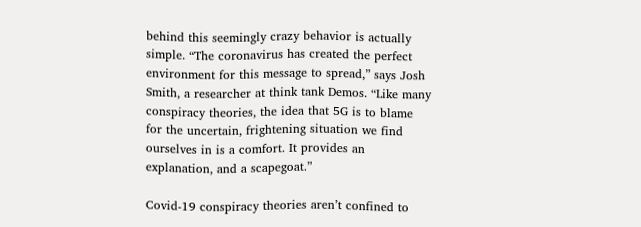behind this seemingly crazy behavior is actually simple. “The coronavirus has created the perfect environment for this message to spread,” says Josh Smith, a researcher at think tank Demos. “Like many conspiracy theories, the idea that 5G is to blame for the uncertain, frightening situation we find ourselves in is a comfort. It provides an explanation, and a scapegoat.”

Covid-19 conspiracy theories aren’t confined to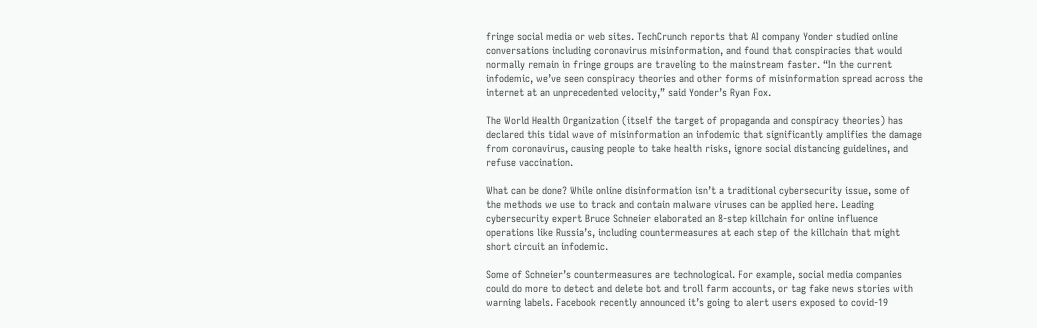fringe social media or web sites. TechCrunch reports that AI company Yonder studied online conversations including coronavirus misinformation, and found that conspiracies that would normally remain in fringe groups are traveling to the mainstream faster. “In the current infodemic, we’ve seen conspiracy theories and other forms of misinformation spread across the internet at an unprecedented velocity,” said Yonder’s Ryan Fox.

The World Health Organization (itself the target of propaganda and conspiracy theories) has declared this tidal wave of misinformation an infodemic that significantly amplifies the damage from coronavirus, causing people to take health risks, ignore social distancing guidelines, and refuse vaccination.

What can be done? While online disinformation isn’t a traditional cybersecurity issue, some of the methods we use to track and contain malware viruses can be applied here. Leading cybersecurity expert Bruce Schneier elaborated an 8-step killchain for online influence operations like Russia’s, including countermeasures at each step of the killchain that might short circuit an infodemic.

Some of Schneier’s countermeasures are technological. For example, social media companies could do more to detect and delete bot and troll farm accounts, or tag fake news stories with warning labels. Facebook recently announced it’s going to alert users exposed to covid-19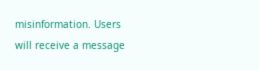misinformation. Users will receive a message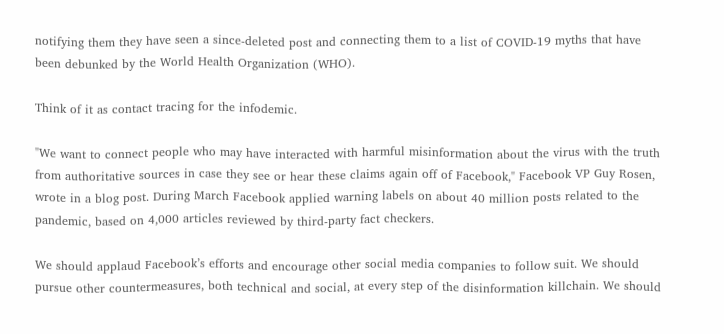notifying them they have seen a since-deleted post and connecting them to a list of COVID-19 myths that have been debunked by the World Health Organization (WHO).

Think of it as contact tracing for the infodemic.

"We want to connect people who may have interacted with harmful misinformation about the virus with the truth from authoritative sources in case they see or hear these claims again off of Facebook," Facebook VP Guy Rosen, wrote in a blog post. During March Facebook applied warning labels on about 40 million posts related to the pandemic, based on 4,000 articles reviewed by third-party fact checkers.

We should applaud Facebook’s efforts and encourage other social media companies to follow suit. We should pursue other countermeasures, both technical and social, at every step of the disinformation killchain. We should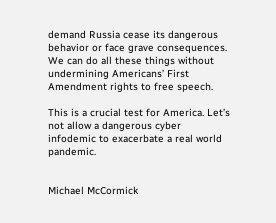demand Russia cease its dangerous behavior or face grave consequences. We can do all these things without undermining Americans’ First Amendment rights to free speech.

This is a crucial test for America. Let’s not allow a dangerous cyber infodemic to exacerbate a real world pandemic.


Michael McCormick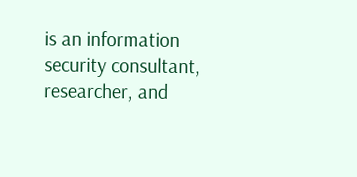is an information security consultant, researcher, and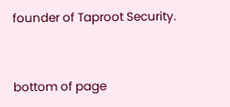founder of Taproot Security.


bottom of page